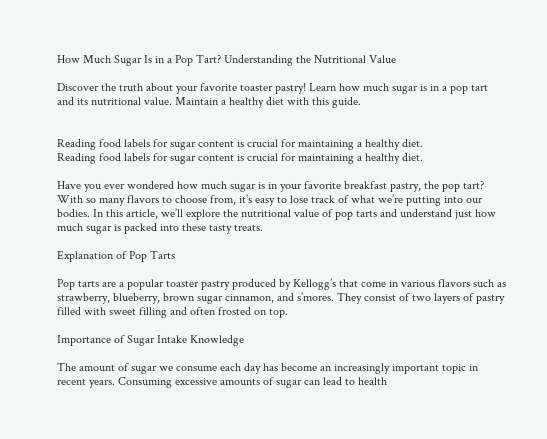How Much Sugar Is in a Pop Tart? Understanding the Nutritional Value

Discover the truth about your favorite toaster pastry! Learn how much sugar is in a pop tart and its nutritional value. Maintain a healthy diet with this guide.


Reading food labels for sugar content is crucial for maintaining a healthy diet.
Reading food labels for sugar content is crucial for maintaining a healthy diet.

Have you ever wondered how much sugar is in your favorite breakfast pastry, the pop tart? With so many flavors to choose from, it’s easy to lose track of what we’re putting into our bodies. In this article, we’ll explore the nutritional value of pop tarts and understand just how much sugar is packed into these tasty treats.

Explanation of Pop Tarts

Pop tarts are a popular toaster pastry produced by Kellogg’s that come in various flavors such as strawberry, blueberry, brown sugar cinnamon, and s’mores. They consist of two layers of pastry filled with sweet filling and often frosted on top.

Importance of Sugar Intake Knowledge

The amount of sugar we consume each day has become an increasingly important topic in recent years. Consuming excessive amounts of sugar can lead to health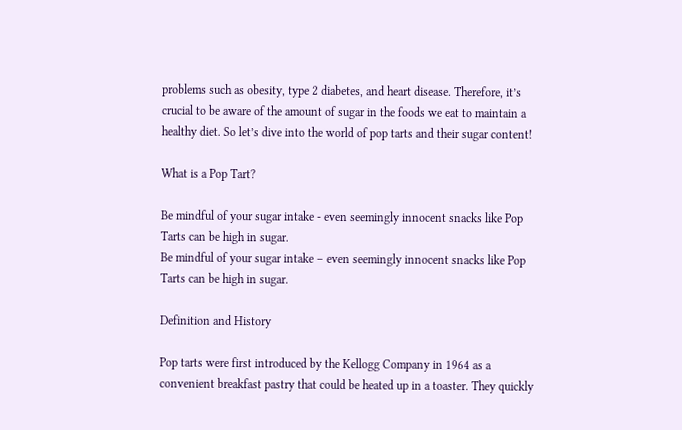problems such as obesity, type 2 diabetes, and heart disease. Therefore, it’s crucial to be aware of the amount of sugar in the foods we eat to maintain a healthy diet. So let’s dive into the world of pop tarts and their sugar content!

What is a Pop Tart?

Be mindful of your sugar intake - even seemingly innocent snacks like Pop Tarts can be high in sugar.
Be mindful of your sugar intake – even seemingly innocent snacks like Pop Tarts can be high in sugar.

Definition and History

Pop tarts were first introduced by the Kellogg Company in 1964 as a convenient breakfast pastry that could be heated up in a toaster. They quickly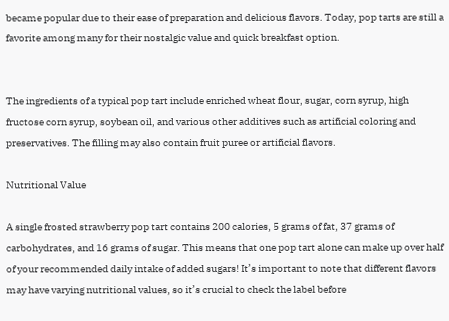became popular due to their ease of preparation and delicious flavors. Today, pop tarts are still a favorite among many for their nostalgic value and quick breakfast option.


The ingredients of a typical pop tart include enriched wheat flour, sugar, corn syrup, high fructose corn syrup, soybean oil, and various other additives such as artificial coloring and preservatives. The filling may also contain fruit puree or artificial flavors.

Nutritional Value

A single frosted strawberry pop tart contains 200 calories, 5 grams of fat, 37 grams of carbohydrates, and 16 grams of sugar. This means that one pop tart alone can make up over half of your recommended daily intake of added sugars! It’s important to note that different flavors may have varying nutritional values, so it’s crucial to check the label before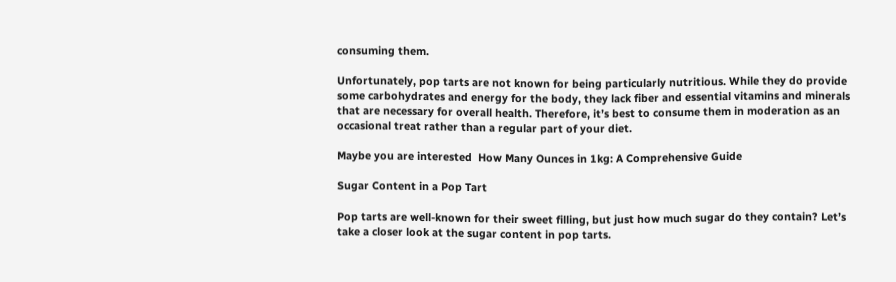consuming them.

Unfortunately, pop tarts are not known for being particularly nutritious. While they do provide some carbohydrates and energy for the body, they lack fiber and essential vitamins and minerals that are necessary for overall health. Therefore, it’s best to consume them in moderation as an occasional treat rather than a regular part of your diet.

Maybe you are interested  How Many Ounces in 1kg: A Comprehensive Guide

Sugar Content in a Pop Tart

Pop tarts are well-known for their sweet filling, but just how much sugar do they contain? Let’s take a closer look at the sugar content in pop tarts.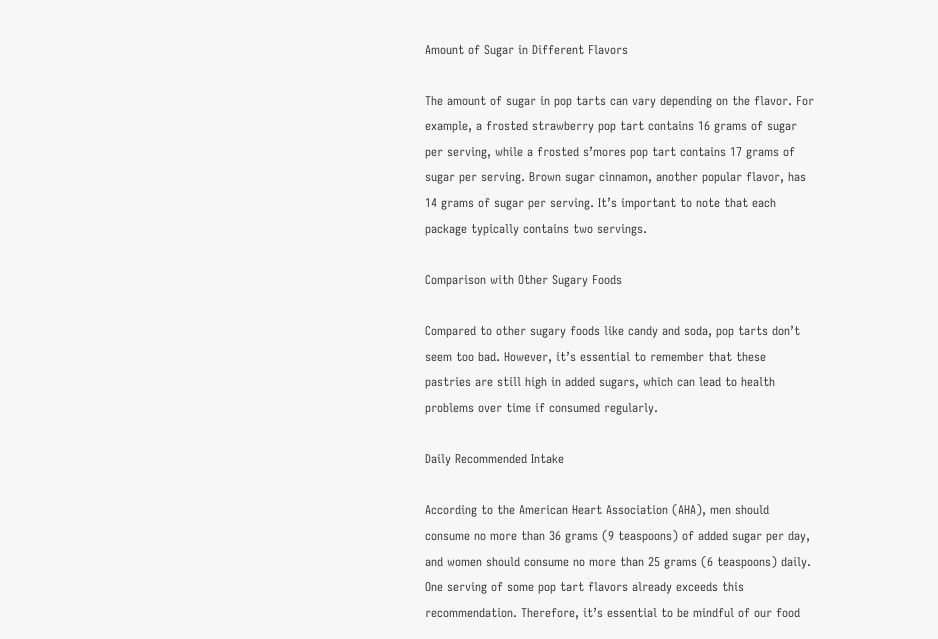Amount of Sugar in Different Flavors

The amount of sugar in pop tarts can vary depending on the flavor. For example, a frosted strawberry pop tart contains 16 grams of sugar per serving, while a frosted s’mores pop tart contains 17 grams of sugar per serving. Brown sugar cinnamon, another popular flavor, has 14 grams of sugar per serving. It’s important to note that each package typically contains two servings.

Comparison with Other Sugary Foods

Compared to other sugary foods like candy and soda, pop tarts don’t seem too bad. However, it’s essential to remember that these pastries are still high in added sugars, which can lead to health problems over time if consumed regularly.

Daily Recommended Intake

According to the American Heart Association (AHA), men should consume no more than 36 grams (9 teaspoons) of added sugar per day, and women should consume no more than 25 grams (6 teaspoons) daily. One serving of some pop tart flavors already exceeds this recommendation. Therefore, it’s essential to be mindful of our food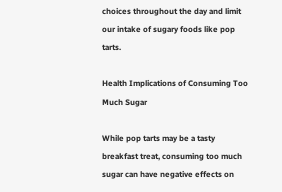choices throughout the day and limit our intake of sugary foods like pop tarts.

Health Implications of Consuming Too Much Sugar

While pop tarts may be a tasty breakfast treat, consuming too much sugar can have negative effects on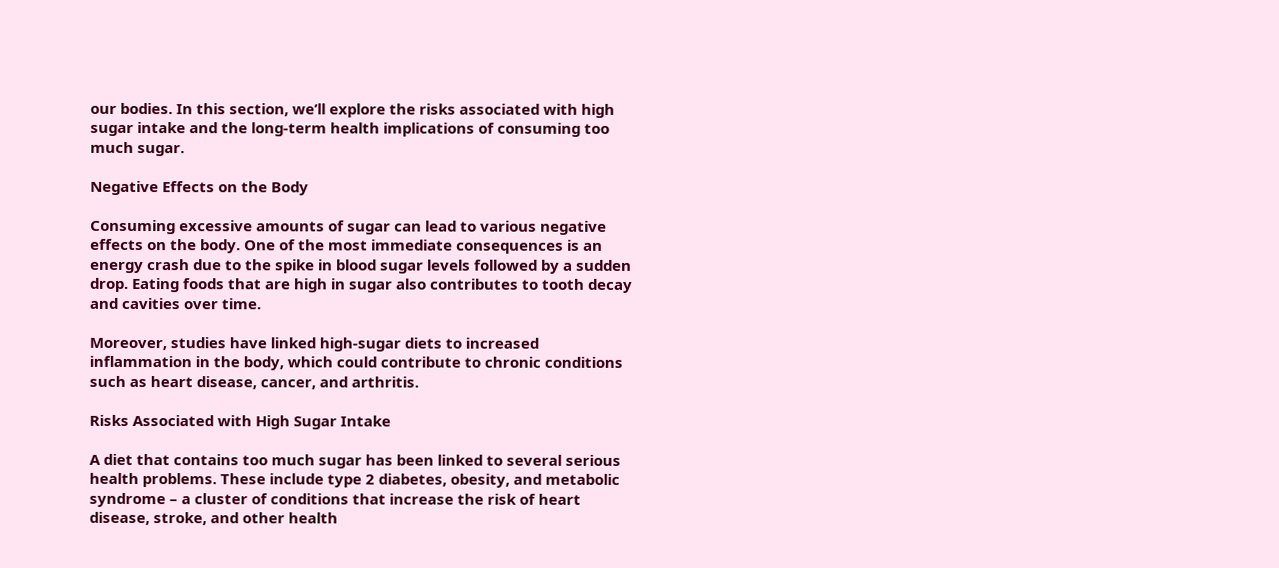our bodies. In this section, we’ll explore the risks associated with high sugar intake and the long-term health implications of consuming too much sugar.

Negative Effects on the Body

Consuming excessive amounts of sugar can lead to various negative effects on the body. One of the most immediate consequences is an energy crash due to the spike in blood sugar levels followed by a sudden drop. Eating foods that are high in sugar also contributes to tooth decay and cavities over time.

Moreover, studies have linked high-sugar diets to increased inflammation in the body, which could contribute to chronic conditions such as heart disease, cancer, and arthritis.

Risks Associated with High Sugar Intake

A diet that contains too much sugar has been linked to several serious health problems. These include type 2 diabetes, obesity, and metabolic syndrome – a cluster of conditions that increase the risk of heart disease, stroke, and other health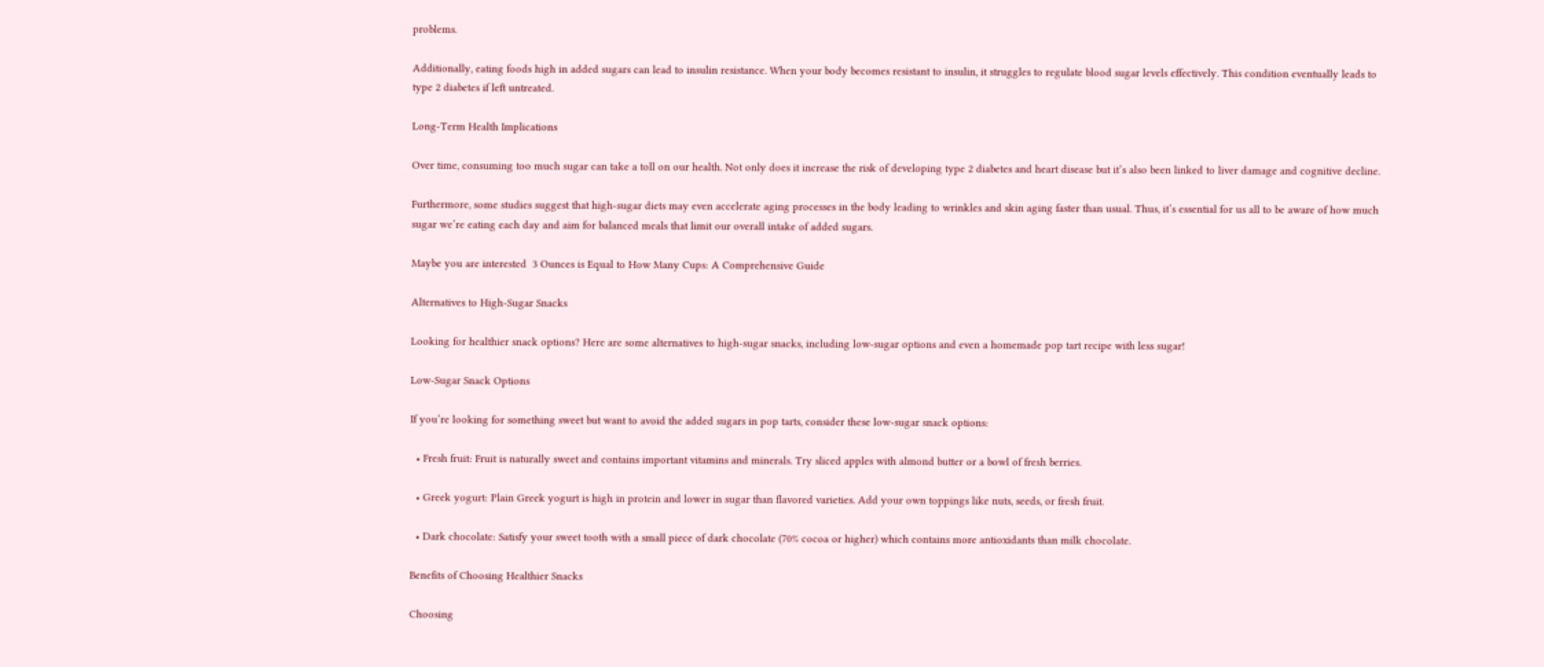problems.

Additionally, eating foods high in added sugars can lead to insulin resistance. When your body becomes resistant to insulin, it struggles to regulate blood sugar levels effectively. This condition eventually leads to type 2 diabetes if left untreated.

Long-Term Health Implications

Over time, consuming too much sugar can take a toll on our health. Not only does it increase the risk of developing type 2 diabetes and heart disease but it’s also been linked to liver damage and cognitive decline.

Furthermore, some studies suggest that high-sugar diets may even accelerate aging processes in the body leading to wrinkles and skin aging faster than usual. Thus, it’s essential for us all to be aware of how much sugar we’re eating each day and aim for balanced meals that limit our overall intake of added sugars.

Maybe you are interested  3 Ounces is Equal to How Many Cups: A Comprehensive Guide

Alternatives to High-Sugar Snacks

Looking for healthier snack options? Here are some alternatives to high-sugar snacks, including low-sugar options and even a homemade pop tart recipe with less sugar!

Low-Sugar Snack Options

If you’re looking for something sweet but want to avoid the added sugars in pop tarts, consider these low-sugar snack options:

  • Fresh fruit: Fruit is naturally sweet and contains important vitamins and minerals. Try sliced apples with almond butter or a bowl of fresh berries.

  • Greek yogurt: Plain Greek yogurt is high in protein and lower in sugar than flavored varieties. Add your own toppings like nuts, seeds, or fresh fruit.

  • Dark chocolate: Satisfy your sweet tooth with a small piece of dark chocolate (70% cocoa or higher) which contains more antioxidants than milk chocolate.

Benefits of Choosing Healthier Snacks

Choosing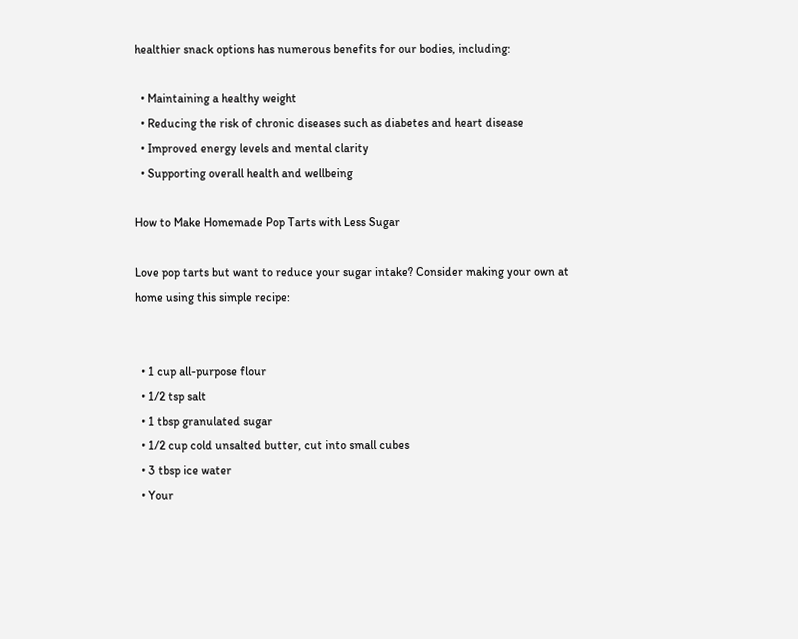healthier snack options has numerous benefits for our bodies, including:

  • Maintaining a healthy weight
  • Reducing the risk of chronic diseases such as diabetes and heart disease
  • Improved energy levels and mental clarity
  • Supporting overall health and wellbeing

How to Make Homemade Pop Tarts with Less Sugar

Love pop tarts but want to reduce your sugar intake? Consider making your own at home using this simple recipe:


  • 1 cup all-purpose flour
  • 1/2 tsp salt
  • 1 tbsp granulated sugar
  • 1/2 cup cold unsalted butter, cut into small cubes
  • 3 tbsp ice water
  • Your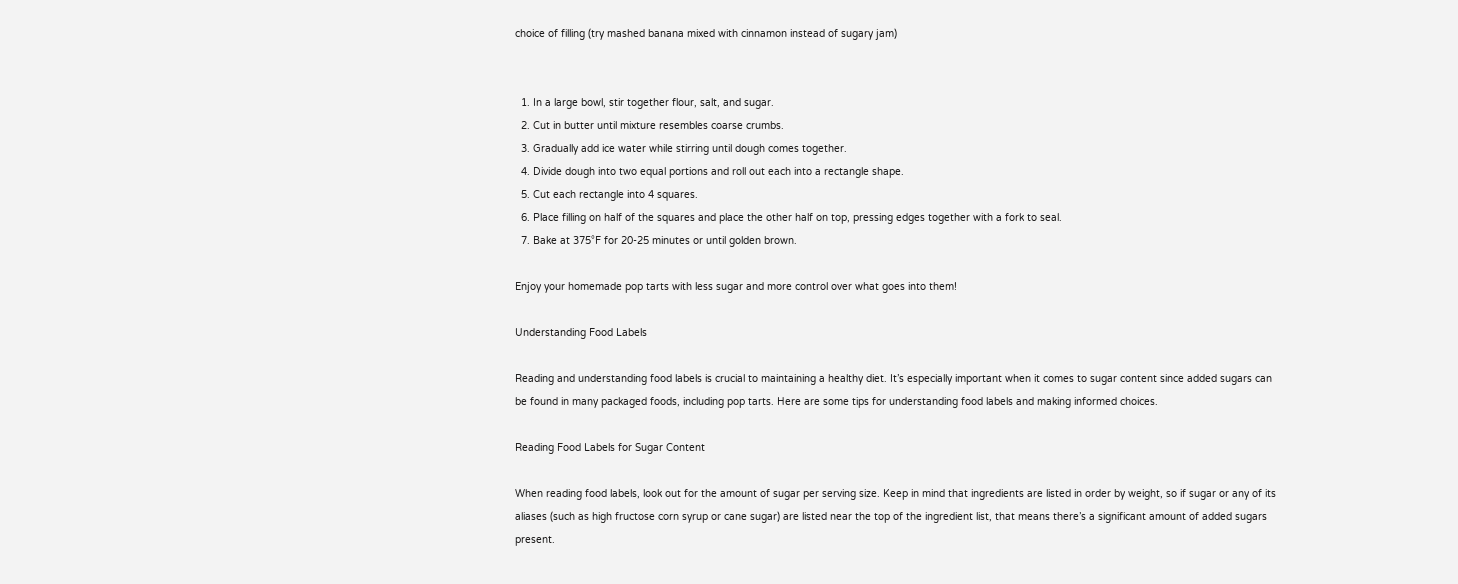choice of filling (try mashed banana mixed with cinnamon instead of sugary jam)


  1. In a large bowl, stir together flour, salt, and sugar.
  2. Cut in butter until mixture resembles coarse crumbs.
  3. Gradually add ice water while stirring until dough comes together.
  4. Divide dough into two equal portions and roll out each into a rectangle shape.
  5. Cut each rectangle into 4 squares.
  6. Place filling on half of the squares and place the other half on top, pressing edges together with a fork to seal.
  7. Bake at 375°F for 20-25 minutes or until golden brown.

Enjoy your homemade pop tarts with less sugar and more control over what goes into them!

Understanding Food Labels

Reading and understanding food labels is crucial to maintaining a healthy diet. It’s especially important when it comes to sugar content since added sugars can be found in many packaged foods, including pop tarts. Here are some tips for understanding food labels and making informed choices.

Reading Food Labels for Sugar Content

When reading food labels, look out for the amount of sugar per serving size. Keep in mind that ingredients are listed in order by weight, so if sugar or any of its aliases (such as high fructose corn syrup or cane sugar) are listed near the top of the ingredient list, that means there’s a significant amount of added sugars present.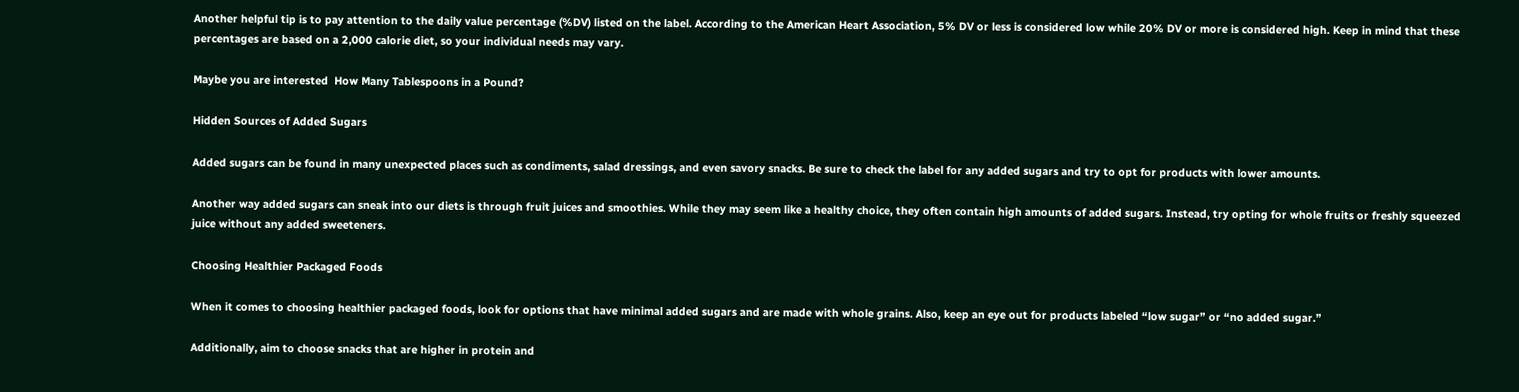Another helpful tip is to pay attention to the daily value percentage (%DV) listed on the label. According to the American Heart Association, 5% DV or less is considered low while 20% DV or more is considered high. Keep in mind that these percentages are based on a 2,000 calorie diet, so your individual needs may vary.

Maybe you are interested  How Many Tablespoons in a Pound?

Hidden Sources of Added Sugars

Added sugars can be found in many unexpected places such as condiments, salad dressings, and even savory snacks. Be sure to check the label for any added sugars and try to opt for products with lower amounts.

Another way added sugars can sneak into our diets is through fruit juices and smoothies. While they may seem like a healthy choice, they often contain high amounts of added sugars. Instead, try opting for whole fruits or freshly squeezed juice without any added sweeteners.

Choosing Healthier Packaged Foods

When it comes to choosing healthier packaged foods, look for options that have minimal added sugars and are made with whole grains. Also, keep an eye out for products labeled “low sugar” or “no added sugar.”

Additionally, aim to choose snacks that are higher in protein and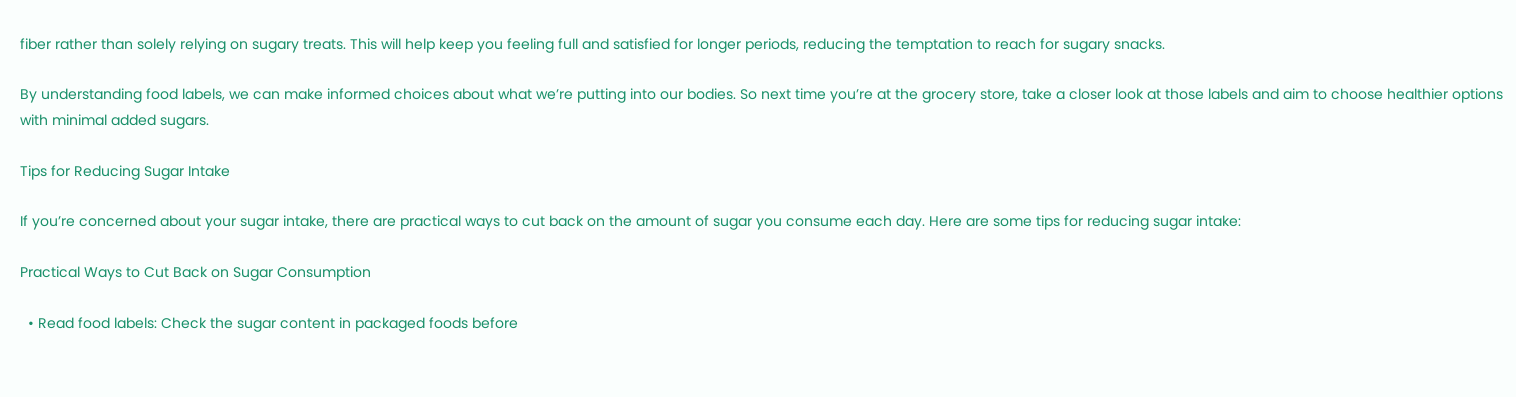fiber rather than solely relying on sugary treats. This will help keep you feeling full and satisfied for longer periods, reducing the temptation to reach for sugary snacks.

By understanding food labels, we can make informed choices about what we’re putting into our bodies. So next time you’re at the grocery store, take a closer look at those labels and aim to choose healthier options with minimal added sugars.

Tips for Reducing Sugar Intake

If you’re concerned about your sugar intake, there are practical ways to cut back on the amount of sugar you consume each day. Here are some tips for reducing sugar intake:

Practical Ways to Cut Back on Sugar Consumption

  • Read food labels: Check the sugar content in packaged foods before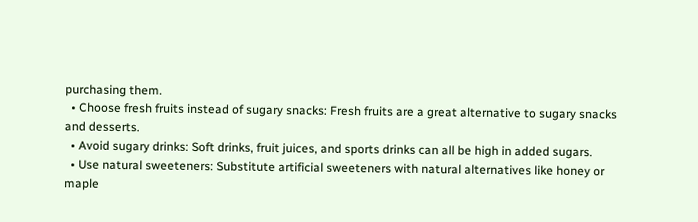purchasing them.
  • Choose fresh fruits instead of sugary snacks: Fresh fruits are a great alternative to sugary snacks and desserts.
  • Avoid sugary drinks: Soft drinks, fruit juices, and sports drinks can all be high in added sugars.
  • Use natural sweeteners: Substitute artificial sweeteners with natural alternatives like honey or maple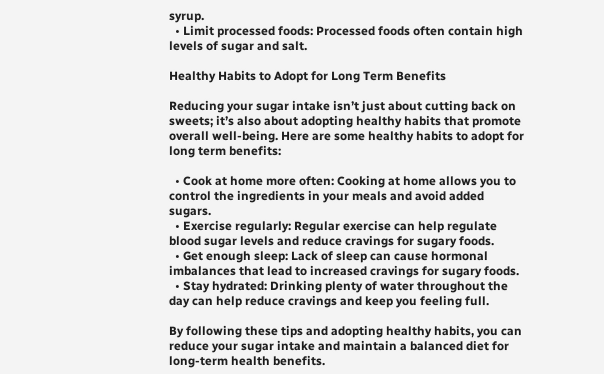syrup.
  • Limit processed foods: Processed foods often contain high levels of sugar and salt.

Healthy Habits to Adopt for Long Term Benefits

Reducing your sugar intake isn’t just about cutting back on sweets; it’s also about adopting healthy habits that promote overall well-being. Here are some healthy habits to adopt for long term benefits:

  • Cook at home more often: Cooking at home allows you to control the ingredients in your meals and avoid added sugars.
  • Exercise regularly: Regular exercise can help regulate blood sugar levels and reduce cravings for sugary foods.
  • Get enough sleep: Lack of sleep can cause hormonal imbalances that lead to increased cravings for sugary foods.
  • Stay hydrated: Drinking plenty of water throughout the day can help reduce cravings and keep you feeling full.

By following these tips and adopting healthy habits, you can reduce your sugar intake and maintain a balanced diet for long-term health benefits.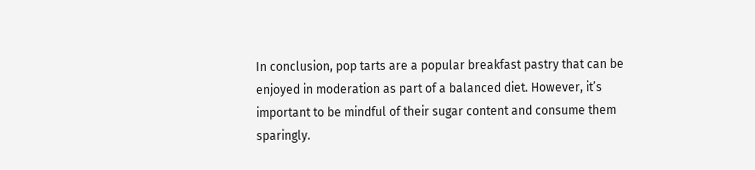In conclusion, pop tarts are a popular breakfast pastry that can be enjoyed in moderation as part of a balanced diet. However, it’s important to be mindful of their sugar content and consume them sparingly.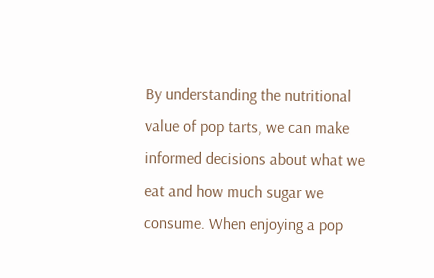By understanding the nutritional value of pop tarts, we can make informed decisions about what we eat and how much sugar we consume. When enjoying a pop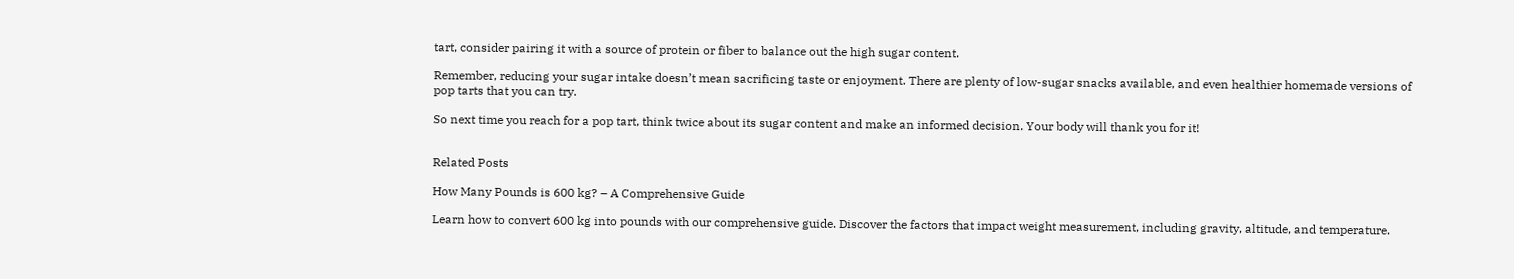tart, consider pairing it with a source of protein or fiber to balance out the high sugar content.

Remember, reducing your sugar intake doesn’t mean sacrificing taste or enjoyment. There are plenty of low-sugar snacks available, and even healthier homemade versions of pop tarts that you can try.

So next time you reach for a pop tart, think twice about its sugar content and make an informed decision. Your body will thank you for it!


Related Posts

How Many Pounds is 600 kg? – A Comprehensive Guide

Learn how to convert 600 kg into pounds with our comprehensive guide. Discover the factors that impact weight measurement, including gravity, altitude, and temperature.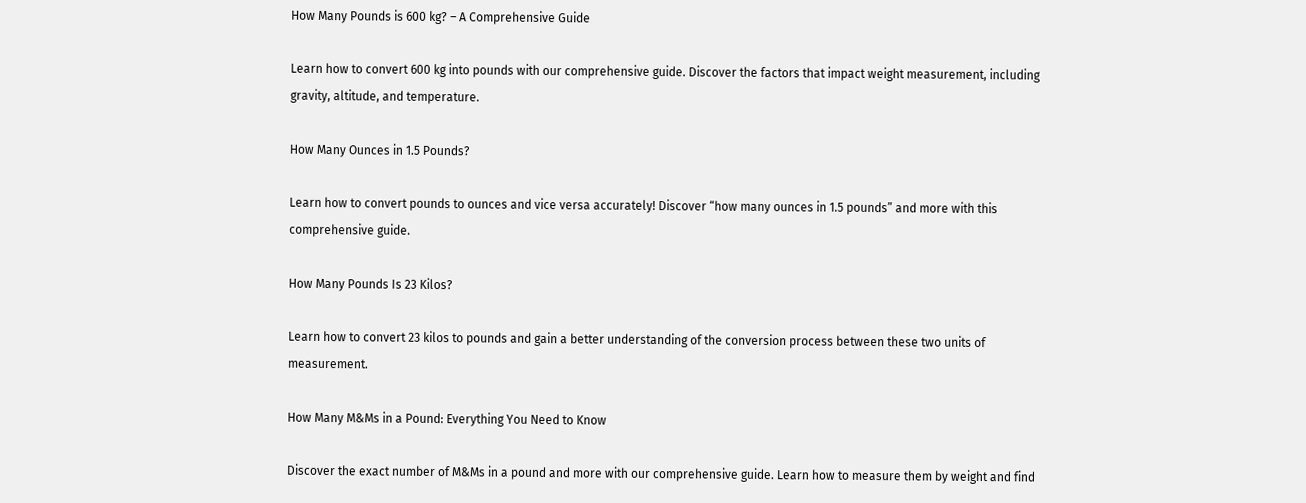How Many Pounds is 600 kg? – A Comprehensive Guide

Learn how to convert 600 kg into pounds with our comprehensive guide. Discover the factors that impact weight measurement, including gravity, altitude, and temperature.

How Many Ounces in 1.5 Pounds?

Learn how to convert pounds to ounces and vice versa accurately! Discover “how many ounces in 1.5 pounds” and more with this comprehensive guide.

How Many Pounds Is 23 Kilos?

Learn how to convert 23 kilos to pounds and gain a better understanding of the conversion process between these two units of measurement.

How Many M&Ms in a Pound: Everything You Need to Know

Discover the exact number of M&Ms in a pound and more with our comprehensive guide. Learn how to measure them by weight and find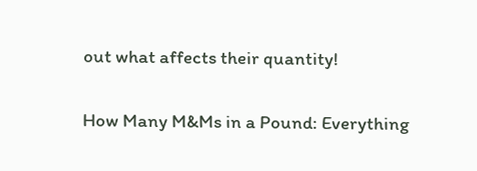out what affects their quantity!

How Many M&Ms in a Pound: Everything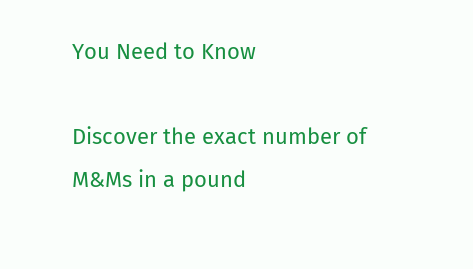You Need to Know

Discover the exact number of M&Ms in a pound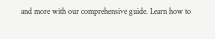and more with our comprehensive guide. Learn how to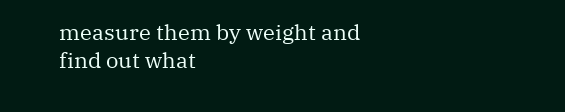measure them by weight and find out what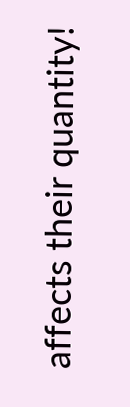affects their quantity!